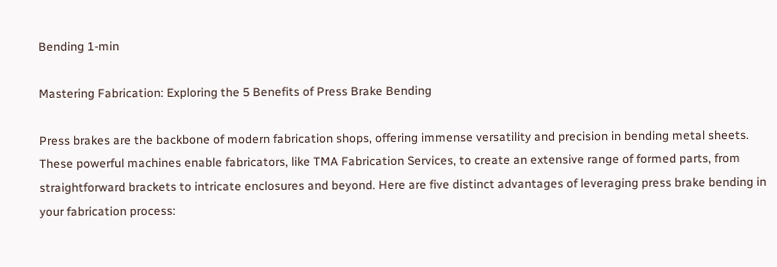Bending 1-min

Mastering Fabrication: Exploring the 5 Benefits of Press Brake Bending

Press brakes are the backbone of modern fabrication shops, offering immense versatility and precision in bending metal sheets. These powerful machines enable fabricators, like TMA Fabrication Services, to create an extensive range of formed parts, from straightforward brackets to intricate enclosures and beyond. Here are five distinct advantages of leveraging press brake bending in your fabrication process: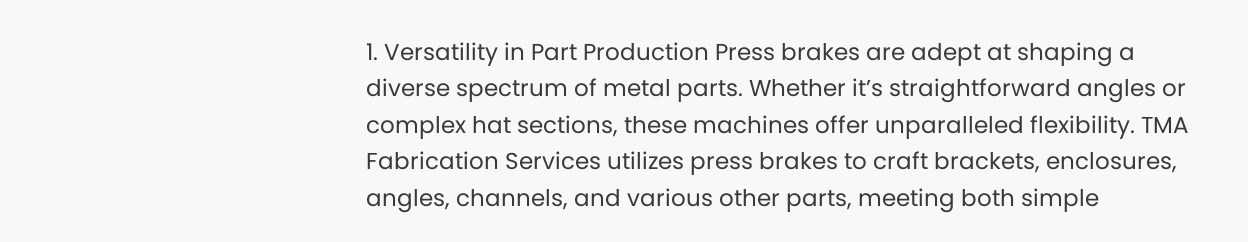1. Versatility in Part Production Press brakes are adept at shaping a diverse spectrum of metal parts. Whether it’s straightforward angles or complex hat sections, these machines offer unparalleled flexibility. TMA Fabrication Services utilizes press brakes to craft brackets, enclosures, angles, channels, and various other parts, meeting both simple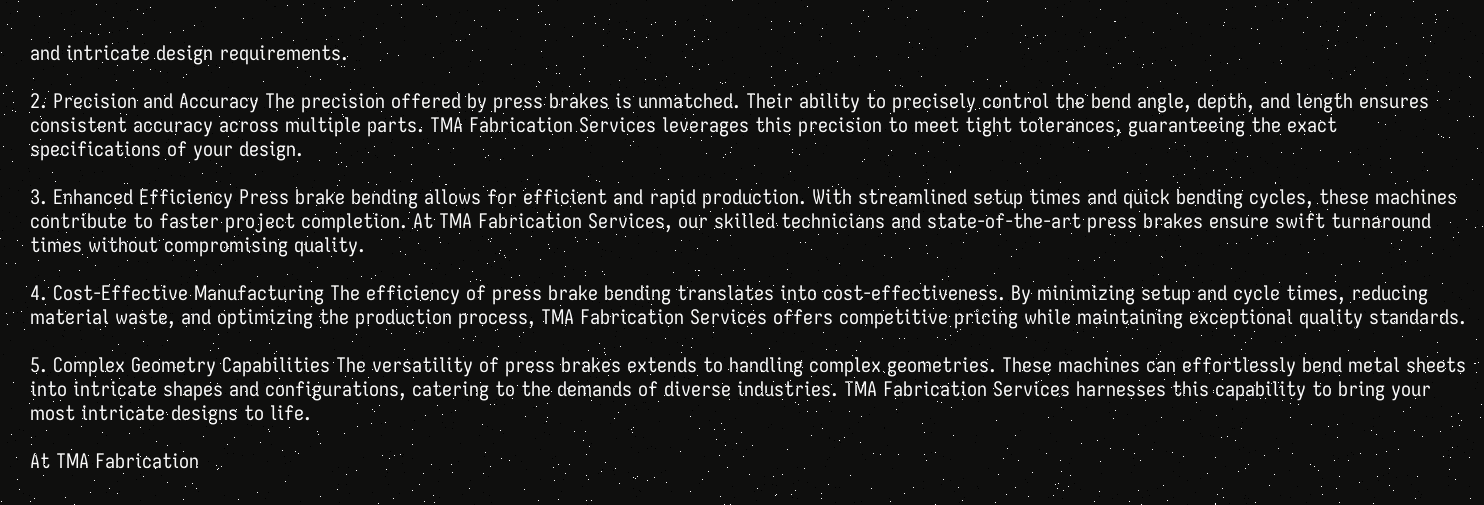and intricate design requirements.

2. Precision and Accuracy The precision offered by press brakes is unmatched. Their ability to precisely control the bend angle, depth, and length ensures consistent accuracy across multiple parts. TMA Fabrication Services leverages this precision to meet tight tolerances, guaranteeing the exact specifications of your design.

3. Enhanced Efficiency Press brake bending allows for efficient and rapid production. With streamlined setup times and quick bending cycles, these machines contribute to faster project completion. At TMA Fabrication Services, our skilled technicians and state-of-the-art press brakes ensure swift turnaround times without compromising quality.

4. Cost-Effective Manufacturing The efficiency of press brake bending translates into cost-effectiveness. By minimizing setup and cycle times, reducing material waste, and optimizing the production process, TMA Fabrication Services offers competitive pricing while maintaining exceptional quality standards.

5. Complex Geometry Capabilities The versatility of press brakes extends to handling complex geometries. These machines can effortlessly bend metal sheets into intricate shapes and configurations, catering to the demands of diverse industries. TMA Fabrication Services harnesses this capability to bring your most intricate designs to life.

At TMA Fabrication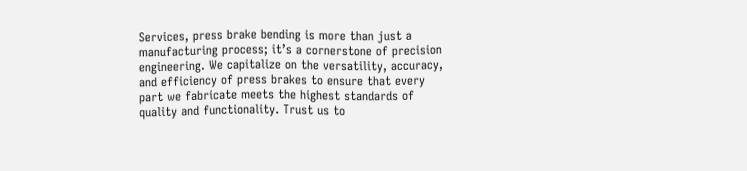Services, press brake bending is more than just a manufacturing process; it’s a cornerstone of precision engineering. We capitalize on the versatility, accuracy, and efficiency of press brakes to ensure that every part we fabricate meets the highest standards of quality and functionality. Trust us to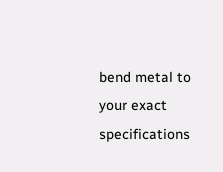bend metal to your exact specifications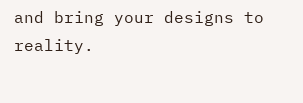and bring your designs to reality.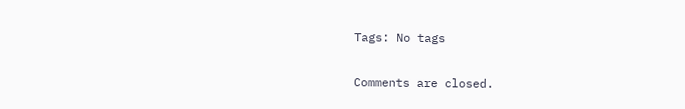Tags: No tags

Comments are closed.